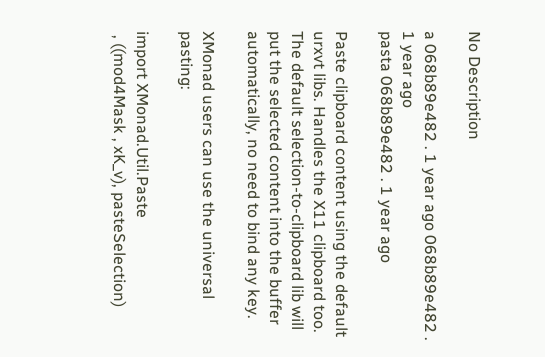No Description

a 068b89e482 . 1 year ago 068b89e482 . 1 year ago
pasta 068b89e482 . 1 year ago

Paste clipboard content using the default urxvt libs. Handles the X11 clipboard too. The default selection-to-clipboard lib will put the selected content into the buffer automatically, no need to bind any key.

XMonad users can use the universal pasting:

import XMonad.Util.Paste
 , ((mod4Mask , xK_v), pasteSelection)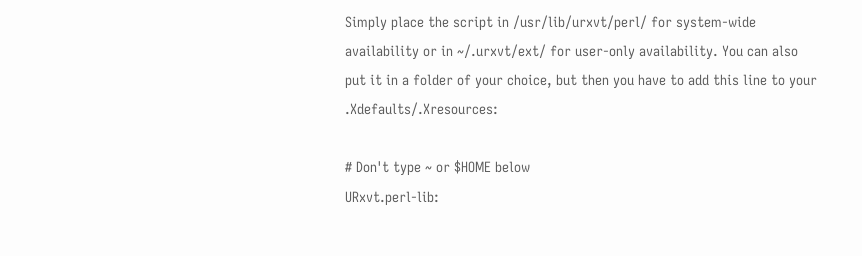Simply place the script in /usr/lib/urxvt/perl/ for system-wide availability or in ~/.urxvt/ext/ for user-only availability. You can also put it in a folder of your choice, but then you have to add this line to your .Xdefaults/.Xresources:

# Don't type ~ or $HOME below
URxvt.perl-lib: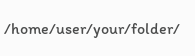/home/user/your/folder/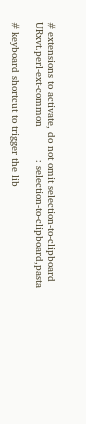# extensions to activate, do not omit selection-to-clipboard
URxvt.perl-ext-common           : selection-to-clipboard,pasta

# keyboard shortcut to trigger the lib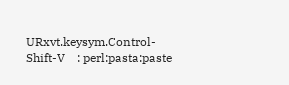URxvt.keysym.Control-Shift-V    : perl:pasta:paste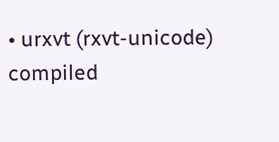• urxvt (rxvt-unicode) compiled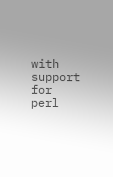with support for perl